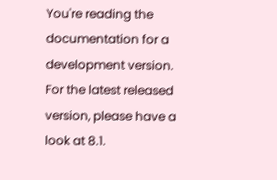You're reading the documentation for a development version. For the latest released version, please have a look at 8.1.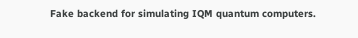Fake backend for simulating IQM quantum computers.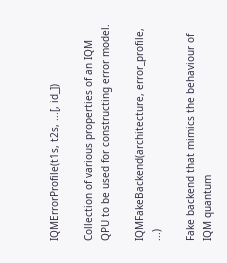IQMErrorProfile(t1s, t2s, ...[, id_])

Collection of various properties of an IQM QPU to be used for constructing error model.

IQMFakeBackend(architecture, error_profile, ...)

Fake backend that mimics the behaviour of IQM quantum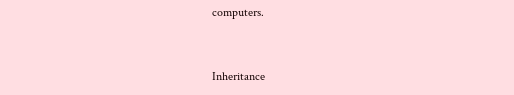computers.


Inheritance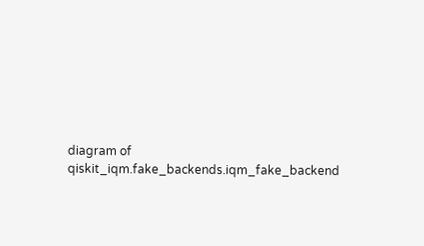diagram of qiskit_iqm.fake_backends.iqm_fake_backend